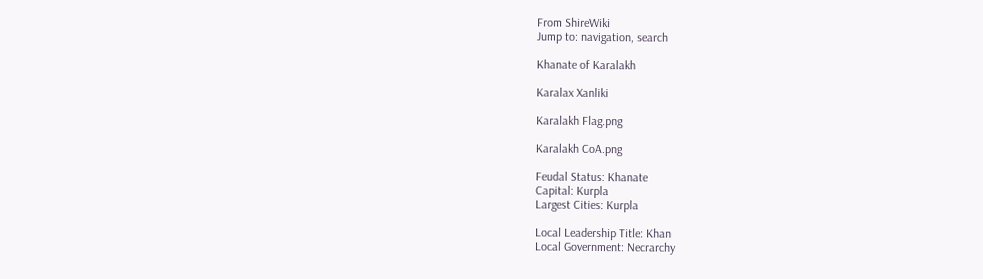From ShireWiki
Jump to: navigation, search

Khanate of Karalakh

Karalax Xanliki

Karalakh Flag.png

Karalakh CoA.png

Feudal Status: Khanate
Capital: Kurpla
Largest Cities: Kurpla

Local Leadership Title: Khan
Local Government: Necrarchy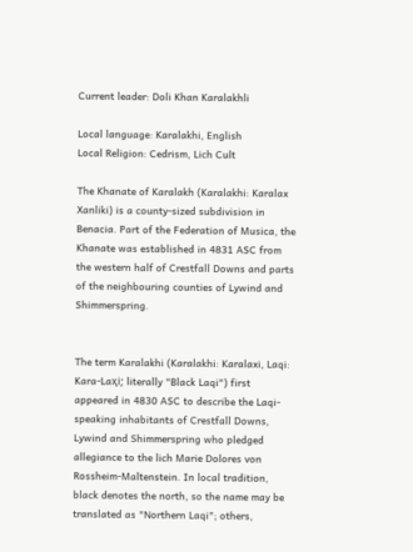Current leader: Doli Khan Karalakhli

Local language: Karalakhi, English
Local Religion: Cedrism, Lich Cult

The Khanate of Karalakh (Karalakhi: Karalax Xanliki) is a county-sized subdivision in Benacia. Part of the Federation of Musica, the Khanate was established in 4831 ASC from the western half of Crestfall Downs and parts of the neighbouring counties of Lywind and Shimmerspring.


The term Karalakhi (Karalakhi: Karalaxi, Laqi: Kara-Laҳi; literally "Black Laqi") first appeared in 4830 ASC to describe the Laqi-speaking inhabitants of Crestfall Downs, Lywind and Shimmerspring who pledged allegiance to the lich Marie Dolores von Rossheim-Maltenstein. In local tradition, black denotes the north, so the name may be translated as "Northern Laqi"; others,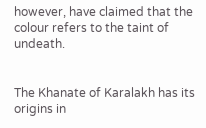however, have claimed that the colour refers to the taint of undeath.


The Khanate of Karalakh has its origins in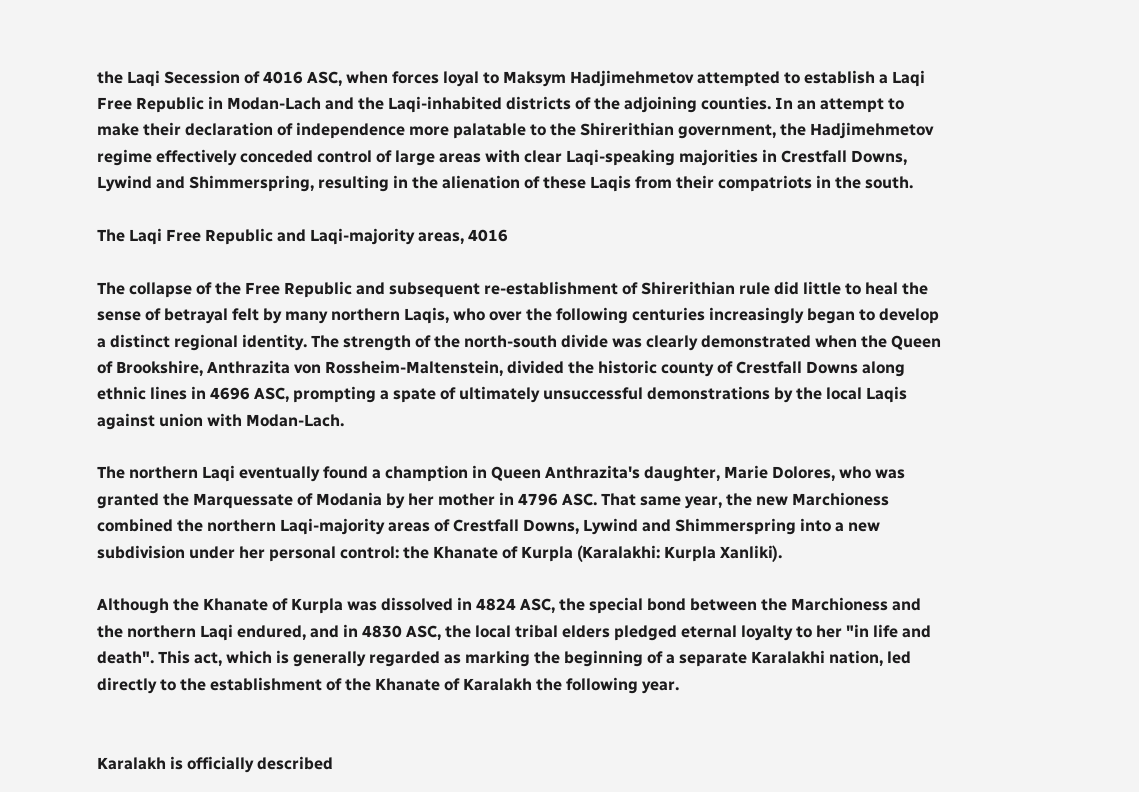the Laqi Secession of 4016 ASC, when forces loyal to Maksym Hadjimehmetov attempted to establish a Laqi Free Republic in Modan-Lach and the Laqi-inhabited districts of the adjoining counties. In an attempt to make their declaration of independence more palatable to the Shirerithian government, the Hadjimehmetov regime effectively conceded control of large areas with clear Laqi-speaking majorities in Crestfall Downs, Lywind and Shimmerspring, resulting in the alienation of these Laqis from their compatriots in the south.

The Laqi Free Republic and Laqi-majority areas, 4016

The collapse of the Free Republic and subsequent re-establishment of Shirerithian rule did little to heal the sense of betrayal felt by many northern Laqis, who over the following centuries increasingly began to develop a distinct regional identity. The strength of the north-south divide was clearly demonstrated when the Queen of Brookshire, Anthrazita von Rossheim-Maltenstein, divided the historic county of Crestfall Downs along ethnic lines in 4696 ASC, prompting a spate of ultimately unsuccessful demonstrations by the local Laqis against union with Modan-Lach.

The northern Laqi eventually found a chamption in Queen Anthrazita's daughter, Marie Dolores, who was granted the Marquessate of Modania by her mother in 4796 ASC. That same year, the new Marchioness combined the northern Laqi-majority areas of Crestfall Downs, Lywind and Shimmerspring into a new subdivision under her personal control: the Khanate of Kurpla (Karalakhi: Kurpla Xanliki).

Although the Khanate of Kurpla was dissolved in 4824 ASC, the special bond between the Marchioness and the northern Laqi endured, and in 4830 ASC, the local tribal elders pledged eternal loyalty to her "in life and death". This act, which is generally regarded as marking the beginning of a separate Karalakhi nation, led directly to the establishment of the Khanate of Karalakh the following year.


Karalakh is officially described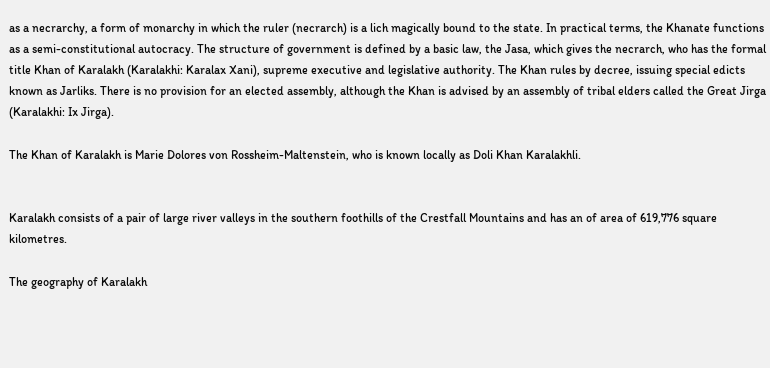as a necrarchy, a form of monarchy in which the ruler (necrarch) is a lich magically bound to the state. In practical terms, the Khanate functions as a semi-constitutional autocracy. The structure of government is defined by a basic law, the Jasa, which gives the necrarch, who has the formal title Khan of Karalakh (Karalakhi: Karalax Xani), supreme executive and legislative authority. The Khan rules by decree, issuing special edicts known as Jarliks. There is no provision for an elected assembly, although the Khan is advised by an assembly of tribal elders called the Great Jirga (Karalakhi: Ix Jirga).

The Khan of Karalakh is Marie Dolores von Rossheim-Maltenstein, who is known locally as Doli Khan Karalakhli.


Karalakh consists of a pair of large river valleys in the southern foothills of the Crestfall Mountains and has an of area of 619,776 square kilometres.

The geography of Karalakh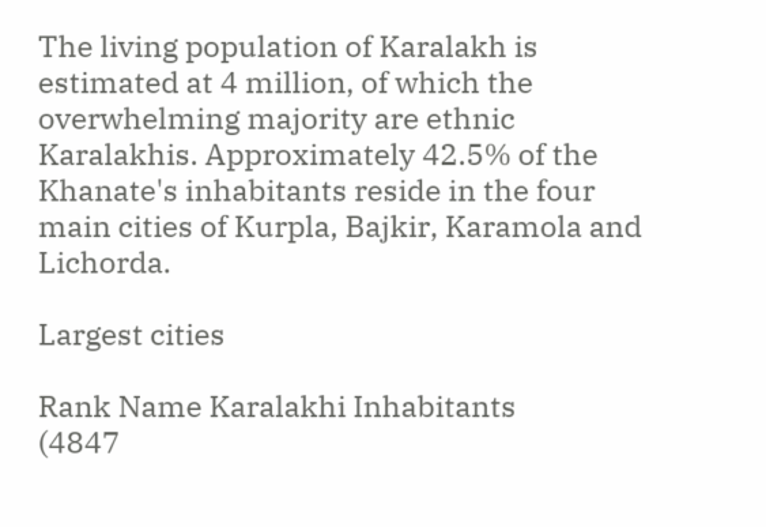The living population of Karalakh is estimated at 4 million, of which the overwhelming majority are ethnic Karalakhis. Approximately 42.5% of the Khanate's inhabitants reside in the four main cities of Kurpla, Bajkir, Karamola and Lichorda.

Largest cities

Rank Name Karalakhi Inhabitants
(4847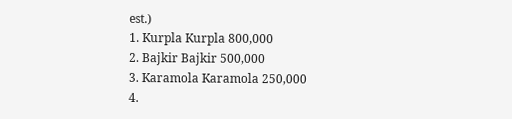est.)
1. Kurpla Kurpla 800,000
2. Bajkir Bajkir 500,000
3. Karamola Karamola 250,000
4.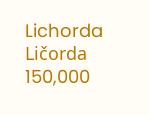Lichorda Ličorda 150,000